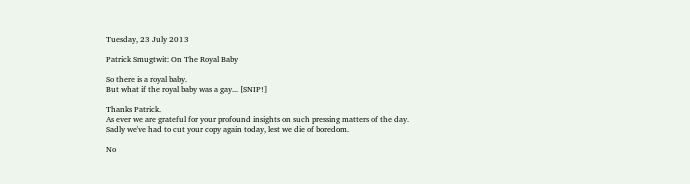Tuesday, 23 July 2013

Patrick Smugtwit: On The Royal Baby

So there is a royal baby.
But what if the royal baby was a gay... [SNIP!]

Thanks Patrick.
As ever we are grateful for your profound insights on such pressing matters of the day.
Sadly we've had to cut your copy again today, lest we die of boredom.

No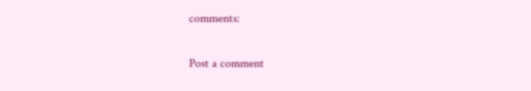comments:

Post a comment